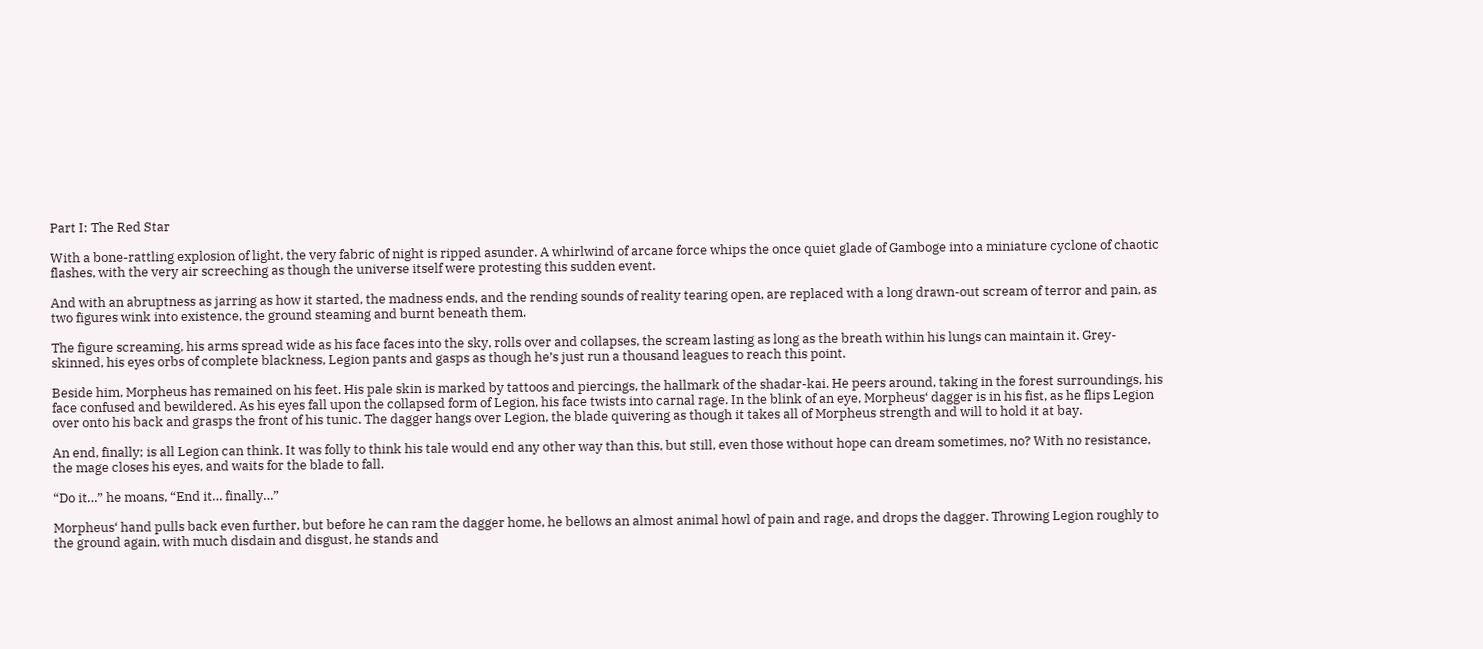Part I: The Red Star

With a bone-rattling explosion of light, the very fabric of night is ripped asunder. A whirlwind of arcane force whips the once quiet glade of Gamboge into a miniature cyclone of chaotic flashes, with the very air screeching as though the universe itself were protesting this sudden event.

And with an abruptness as jarring as how it started, the madness ends, and the rending sounds of reality tearing open, are replaced with a long drawn-out scream of terror and pain, as two figures wink into existence, the ground steaming and burnt beneath them.

The figure screaming, his arms spread wide as his face faces into the sky, rolls over and collapses, the scream lasting as long as the breath within his lungs can maintain it. Grey-skinned, his eyes orbs of complete blackness, Legion pants and gasps as though he’s just run a thousand leagues to reach this point.

Beside him, Morpheus has remained on his feet. His pale skin is marked by tattoos and piercings, the hallmark of the shadar-kai. He peers around, taking in the forest surroundings, his face confused and bewildered. As his eyes fall upon the collapsed form of Legion, his face twists into carnal rage. In the blink of an eye, Morpheus‘ dagger is in his fist, as he flips Legion over onto his back and grasps the front of his tunic. The dagger hangs over Legion, the blade quivering as though it takes all of Morpheus strength and will to hold it at bay.

An end, finally; is all Legion can think. It was folly to think his tale would end any other way than this, but still, even those without hope can dream sometimes, no? With no resistance, the mage closes his eyes, and waits for the blade to fall.

“Do it…” he moans, “End it… finally…”

Morpheus‘ hand pulls back even further, but before he can ram the dagger home, he bellows an almost animal howl of pain and rage, and drops the dagger. Throwing Legion roughly to the ground again, with much disdain and disgust, he stands and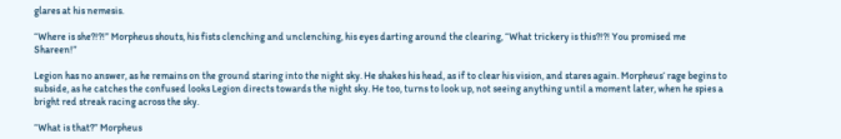glares at his nemesis.

“Where is she?!?!” Morpheus shouts, his fists clenching and unclenching, his eyes darting around the clearing, “What trickery is this?!?! You promised me Shareen!”

Legion has no answer, as he remains on the ground staring into the night sky. He shakes his head, as if to clear his vision, and stares again. Morpheus‘ rage begins to subside, as he catches the confused looks Legion directs towards the night sky. He too, turns to look up, not seeing anything until a moment later, when he spies a bright red streak racing across the sky.

“What is that?” Morpheus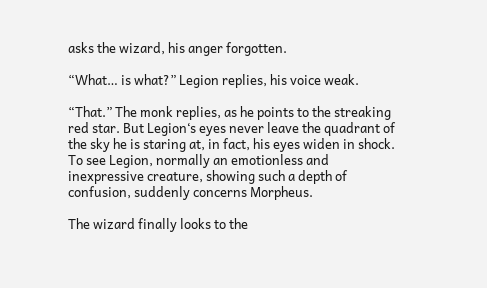asks the wizard, his anger forgotten.

“What… is what?” Legion replies, his voice weak.

“That.” The monk replies, as he points to the streaking red star. But Legion‘s eyes never leave the quadrant of the sky he is staring at, in fact, his eyes widen in shock. To see Legion, normally an emotionless and inexpressive creature, showing such a depth of confusion, suddenly concerns Morpheus.

The wizard finally looks to the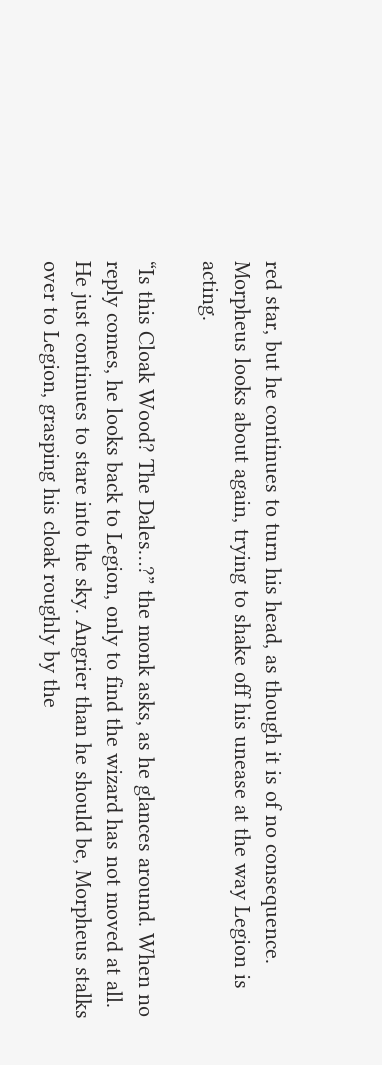red star, but he continues to turn his head, as though it is of no consequence. Morpheus looks about again, trying to shake off his unease at the way Legion is acting.

“Is this Cloak Wood? The Dales…?” the monk asks, as he glances around. When no reply comes, he looks back to Legion, only to find the wizard has not moved at all. He just continues to stare into the sky. Angrier than he should be, Morpheus stalks over to Legion, grasping his cloak roughly by the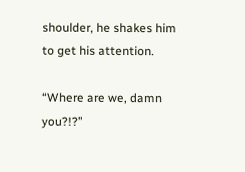shoulder, he shakes him to get his attention.

“Where are we, damn you?!?”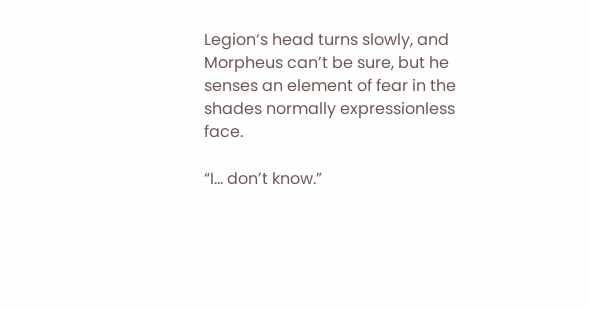Legion‘s head turns slowly, and Morpheus can’t be sure, but he senses an element of fear in the shades normally expressionless face.

“I… don’t know.”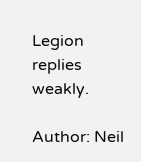Legion replies weakly.

Author: Neil